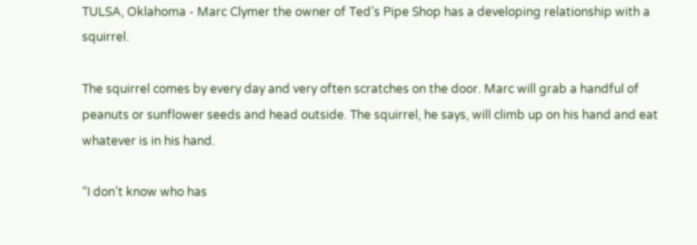TULSA, Oklahoma - Marc Clymer the owner of Ted’s Pipe Shop has a developing relationship with a squirrel.

The squirrel comes by every day and very often scratches on the door. Marc will grab a handful of peanuts or sunflower seeds and head outside. The squirrel, he says, will climb up on his hand and eat whatever is in his hand.

“I don’t know who has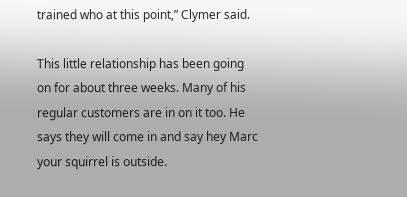trained who at this point,” Clymer said.

This little relationship has been going on for about three weeks. Many of his regular customers are in on it too. He says they will come in and say hey Marc your squirrel is outside.